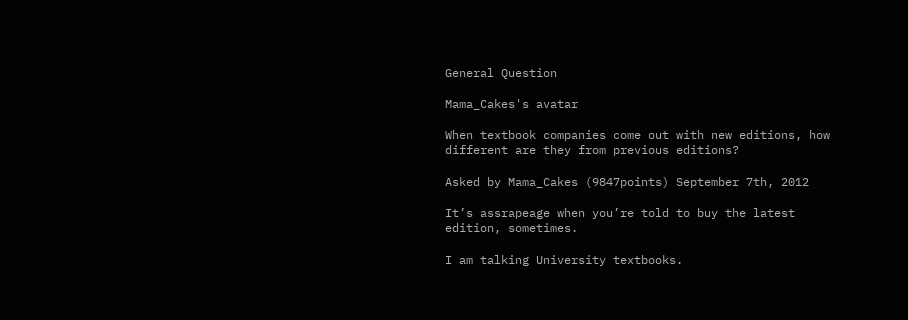General Question

Mama_Cakes's avatar

When textbook companies come out with new editions, how different are they from previous editions?

Asked by Mama_Cakes (9847points) September 7th, 2012

It’s assrapeage when you’re told to buy the latest edition, sometimes.

I am talking University textbooks.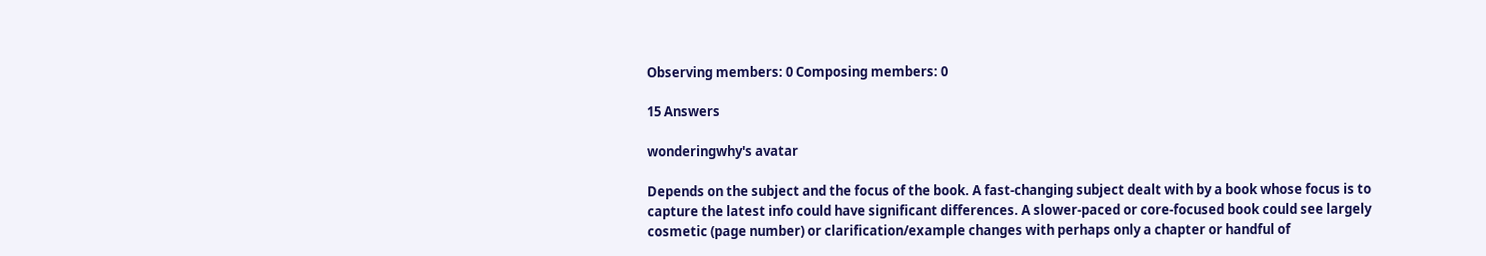Observing members: 0 Composing members: 0

15 Answers

wonderingwhy's avatar

Depends on the subject and the focus of the book. A fast-changing subject dealt with by a book whose focus is to capture the latest info could have significant differences. A slower-paced or core-focused book could see largely cosmetic (page number) or clarification/example changes with perhaps only a chapter or handful of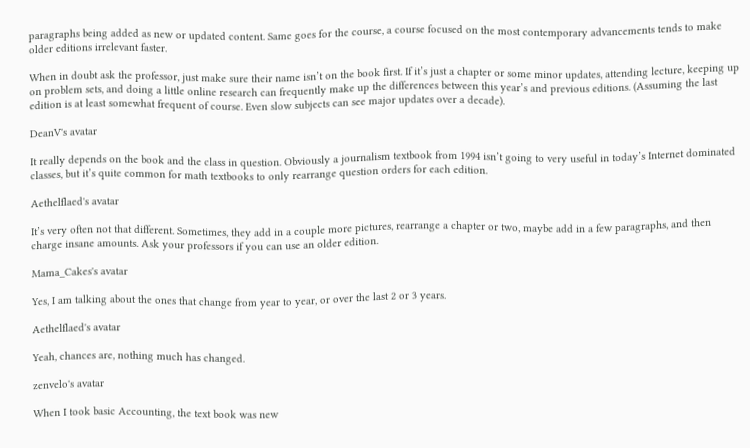paragraphs being added as new or updated content. Same goes for the course, a course focused on the most contemporary advancements tends to make older editions irrelevant faster.

When in doubt ask the professor, just make sure their name isn’t on the book first. If it’s just a chapter or some minor updates, attending lecture, keeping up on problem sets, and doing a little online research can frequently make up the differences between this year’s and previous editions. (Assuming the last edition is at least somewhat frequent of course. Even slow subjects can see major updates over a decade).

DeanV's avatar

It really depends on the book and the class in question. Obviously a journalism textbook from 1994 isn’t going to very useful in today’s Internet dominated classes, but it’s quite common for math textbooks to only rearrange question orders for each edition.

Aethelflaed's avatar

It’s very often not that different. Sometimes, they add in a couple more pictures, rearrange a chapter or two, maybe add in a few paragraphs, and then charge insane amounts. Ask your professors if you can use an older edition.

Mama_Cakes's avatar

Yes, I am talking about the ones that change from year to year, or over the last 2 or 3 years.

Aethelflaed's avatar

Yeah, chances are, nothing much has changed.

zenvelo's avatar

When I took basic Accounting, the text book was new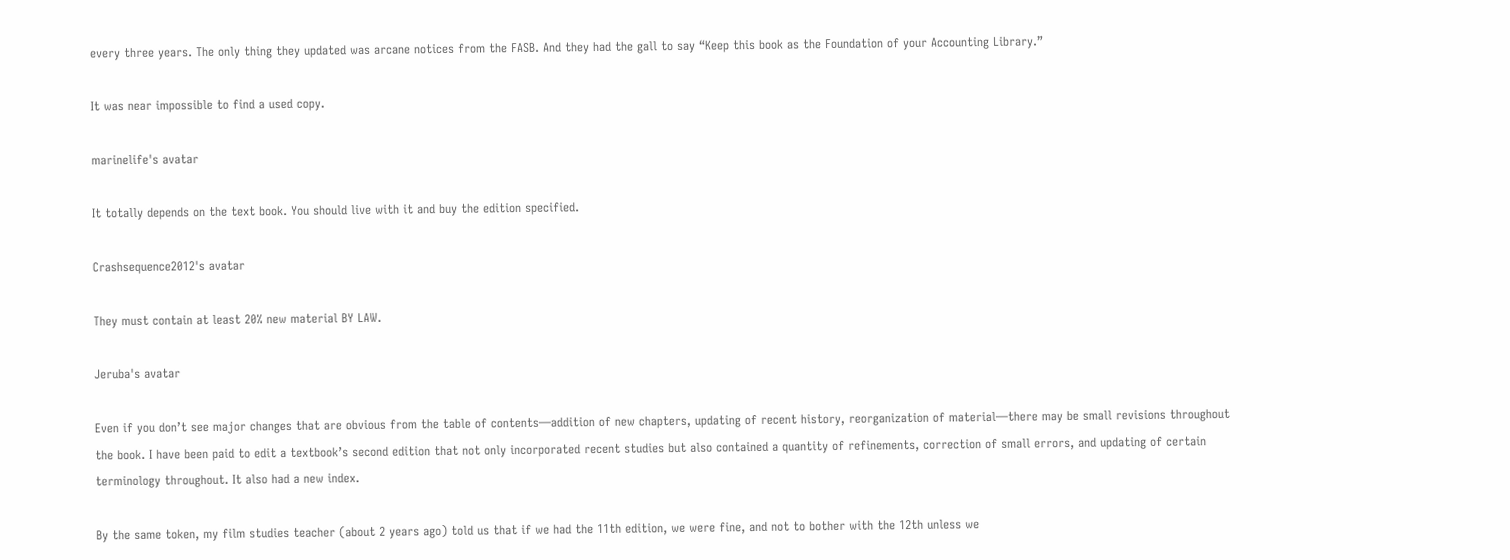every three years. The only thing they updated was arcane notices from the FASB. And they had the gall to say “Keep this book as the Foundation of your Accounting Library.”

It was near impossible to find a used copy.

marinelife's avatar

It totally depends on the text book. You should live with it and buy the edition specified.

Crashsequence2012's avatar

They must contain at least 20% new material BY LAW.

Jeruba's avatar

Even if you don’t see major changes that are obvious from the table of contents—addition of new chapters, updating of recent history, reorganization of material—there may be small revisions throughout the book. I have been paid to edit a textbook’s second edition that not only incorporated recent studies but also contained a quantity of refinements, correction of small errors, and updating of certain terminology throughout. It also had a new index.

By the same token, my film studies teacher (about 2 years ago) told us that if we had the 11th edition, we were fine, and not to bother with the 12th unless we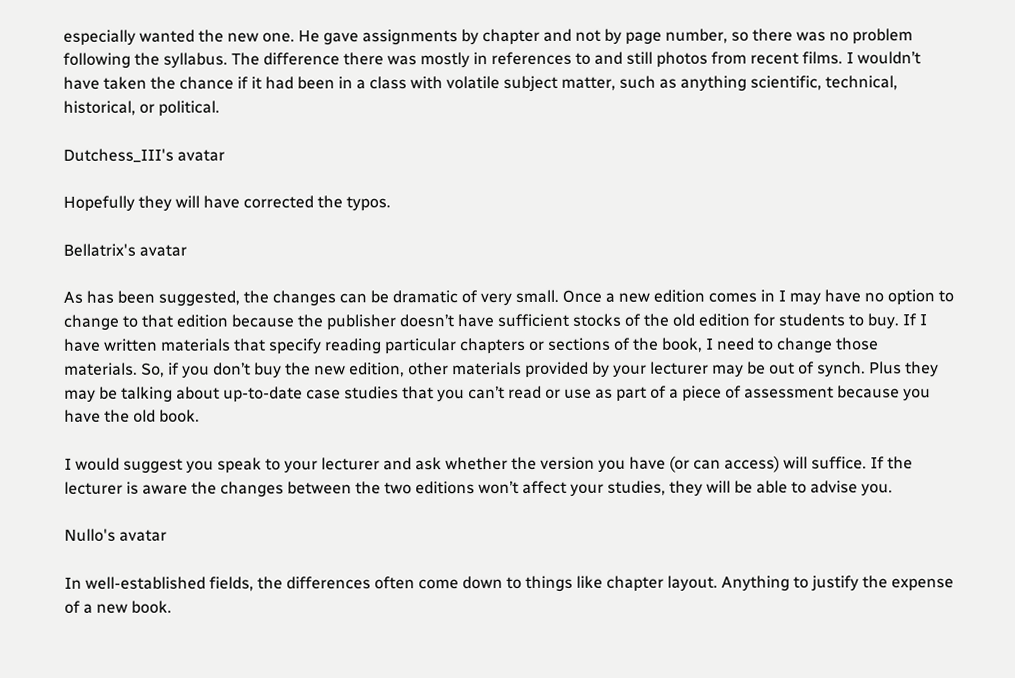especially wanted the new one. He gave assignments by chapter and not by page number, so there was no problem following the syllabus. The difference there was mostly in references to and still photos from recent films. I wouldn’t have taken the chance if it had been in a class with volatile subject matter, such as anything scientific, technical, historical, or political.

Dutchess_III's avatar

Hopefully they will have corrected the typos.

Bellatrix's avatar

As has been suggested, the changes can be dramatic of very small. Once a new edition comes in I may have no option to change to that edition because the publisher doesn’t have sufficient stocks of the old edition for students to buy. If I have written materials that specify reading particular chapters or sections of the book, I need to change those materials. So, if you don’t buy the new edition, other materials provided by your lecturer may be out of synch. Plus they may be talking about up-to-date case studies that you can’t read or use as part of a piece of assessment because you have the old book.

I would suggest you speak to your lecturer and ask whether the version you have (or can access) will suffice. If the lecturer is aware the changes between the two editions won’t affect your studies, they will be able to advise you.

Nullo's avatar

In well-established fields, the differences often come down to things like chapter layout. Anything to justify the expense of a new book.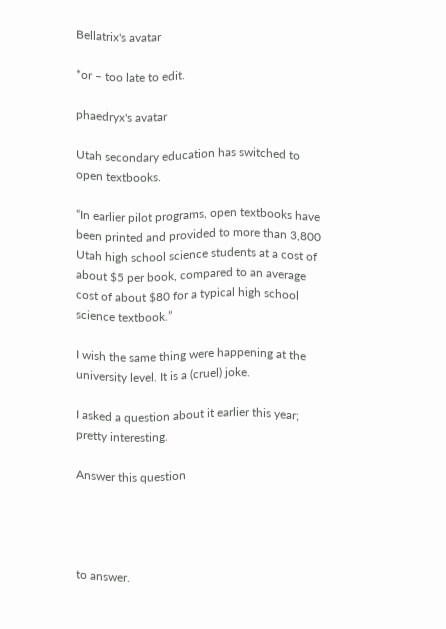Bellatrix's avatar

*or – too late to edit.

phaedryx's avatar

Utah secondary education has switched to open textbooks.

“In earlier pilot programs, open textbooks have been printed and provided to more than 3,800 Utah high school science students at a cost of about $5 per book, compared to an average cost of about $80 for a typical high school science textbook.”

I wish the same thing were happening at the university level. It is a (cruel) joke.

I asked a question about it earlier this year; pretty interesting.

Answer this question




to answer.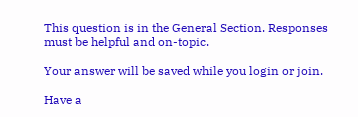This question is in the General Section. Responses must be helpful and on-topic.

Your answer will be saved while you login or join.

Have a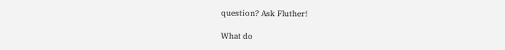question? Ask Fluther!

What do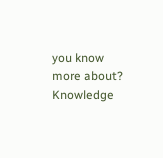you know more about?
Knowledge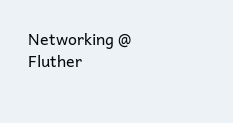Networking @ Fluther